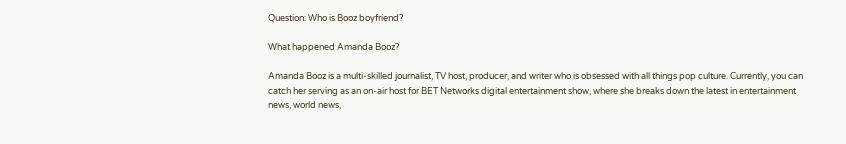Question: Who is Booz boyfriend?

What happened Amanda Booz?

Amanda Booz is a multi-skilled journalist, TV host, producer, and writer who is obsessed with all things pop culture. Currently, you can catch her serving as an on-air host for BET Networks digital entertainment show, where she breaks down the latest in entertainment news, world news,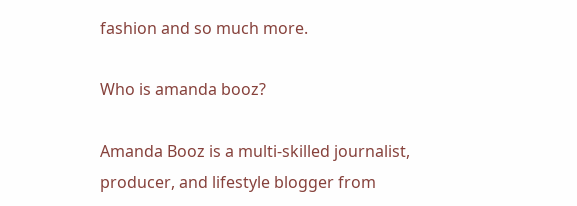fashion and so much more.

Who is amanda booz?

Amanda Booz is a multi-skilled journalist, producer, and lifestyle blogger from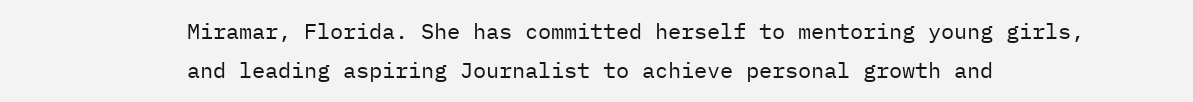Miramar, Florida. She has committed herself to mentoring young girls, and leading aspiring Journalist to achieve personal growth and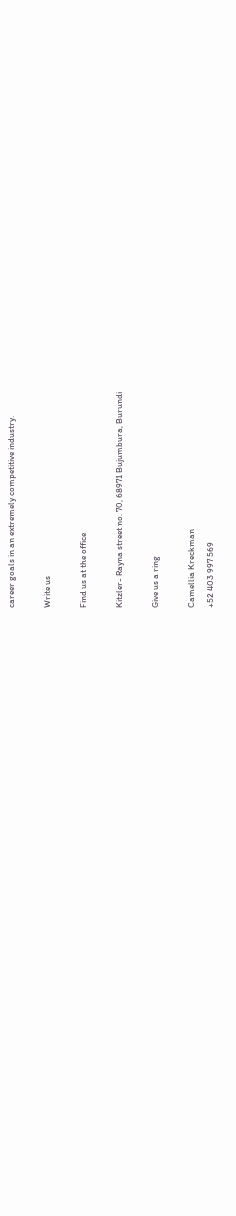career goals in an extremely competitive industry.

Write us

Find us at the office

Kitzler- Rayna street no. 70, 68971 Bujumbura, Burundi

Give us a ring

Camellia Kreckman
+52 403 997 569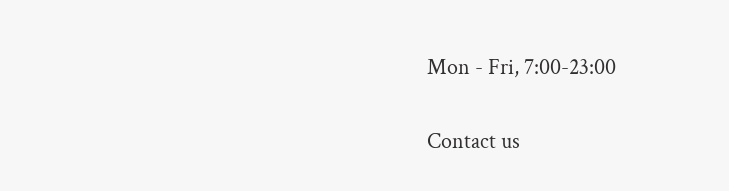Mon - Fri, 7:00-23:00

Contact us